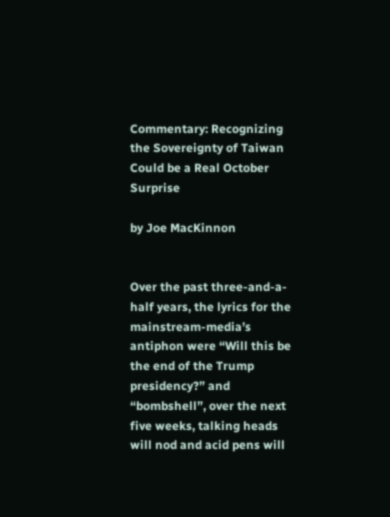Commentary: Recognizing the Sovereignty of Taiwan Could be a Real October Surprise

by Joe MacKinnon


Over the past three-and-a-half years, the lyrics for the mainstream-media’s antiphon were “Will this be the end of the Trump presidency?” and “bombshell”, over the next five weeks, talking heads will nod and acid pens will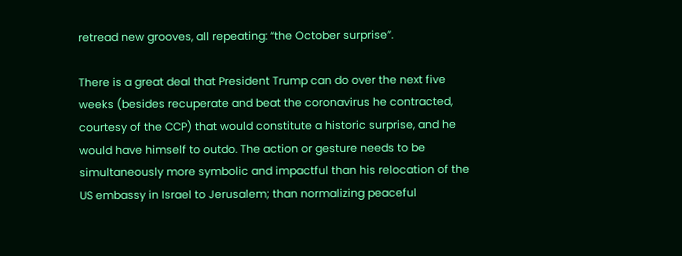retread new grooves, all repeating: “the October surprise”.

There is a great deal that President Trump can do over the next five weeks (besides recuperate and beat the coronavirus he contracted, courtesy of the CCP) that would constitute a historic surprise, and he would have himself to outdo. The action or gesture needs to be simultaneously more symbolic and impactful than his relocation of the US embassy in Israel to Jerusalem; than normalizing peaceful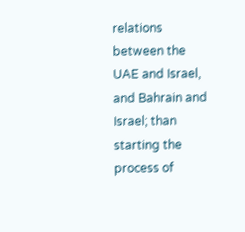relations between the UAE and Israel, and Bahrain and Israel; than starting the process of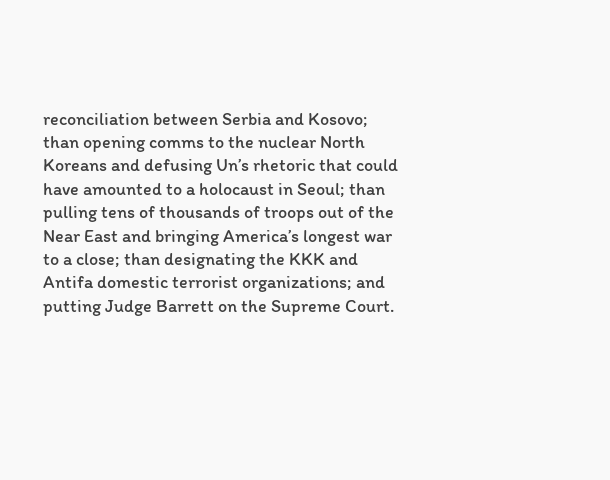reconciliation between Serbia and Kosovo; than opening comms to the nuclear North Koreans and defusing Un’s rhetoric that could have amounted to a holocaust in Seoul; than pulling tens of thousands of troops out of the Near East and bringing America’s longest war to a close; than designating the KKK and Antifa domestic terrorist organizations; and putting Judge Barrett on the Supreme Court.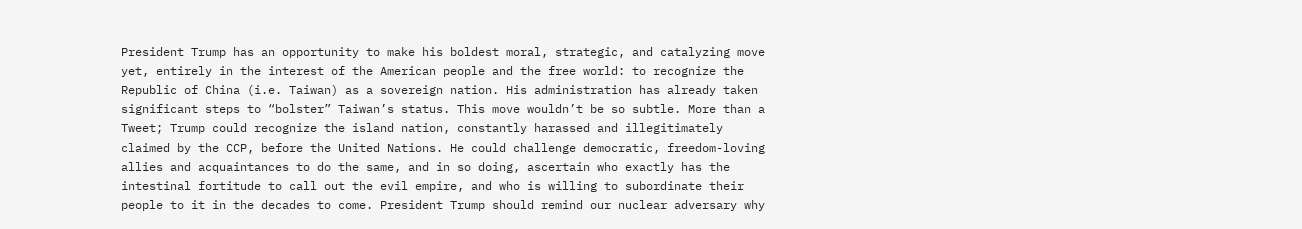President Trump has an opportunity to make his boldest moral, strategic, and catalyzing move yet, entirely in the interest of the American people and the free world: to recognize the Republic of China (i.e. Taiwan) as a sovereign nation. His administration has already taken significant steps to “bolster” Taiwan’s status. This move wouldn’t be so subtle. More than a Tweet; Trump could recognize the island nation, constantly harassed and illegitimately claimed by the CCP, before the United Nations. He could challenge democratic, freedom-loving allies and acquaintances to do the same, and in so doing, ascertain who exactly has the intestinal fortitude to call out the evil empire, and who is willing to subordinate their people to it in the decades to come. President Trump should remind our nuclear adversary why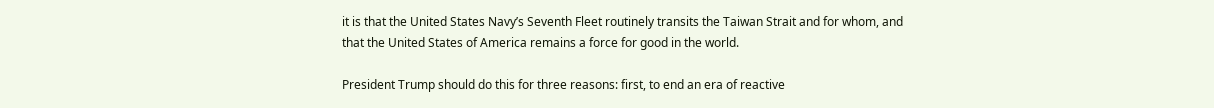it is that the United States Navy’s Seventh Fleet routinely transits the Taiwan Strait and for whom, and that the United States of America remains a force for good in the world.

President Trump should do this for three reasons: first, to end an era of reactive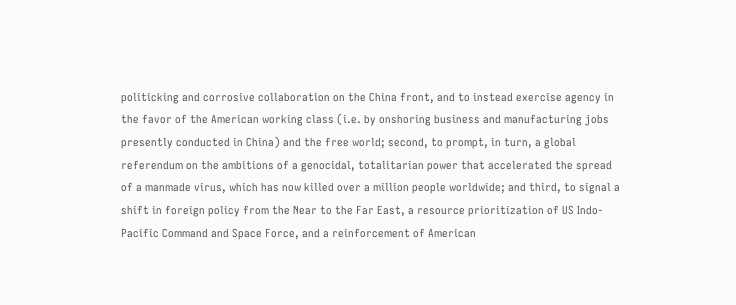politicking and corrosive collaboration on the China front, and to instead exercise agency in the favor of the American working class (i.e. by onshoring business and manufacturing jobs presently conducted in China) and the free world; second, to prompt, in turn, a global referendum on the ambitions of a genocidal, totalitarian power that accelerated the spread of a manmade virus, which has now killed over a million people worldwide; and third, to signal a shift in foreign policy from the Near to the Far East, a resource prioritization of US Indo-Pacific Command and Space Force, and a reinforcement of American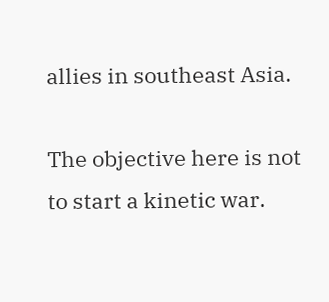allies in southeast Asia.

The objective here is not to start a kinetic war.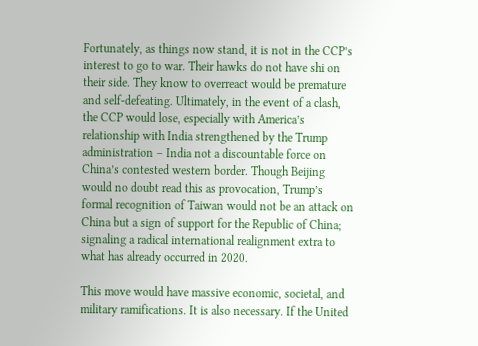Fortunately, as things now stand, it is not in the CCP’s interest to go to war. Their hawks do not have shi on their side. They know to overreact would be premature and self-defeating. Ultimately, in the event of a clash, the CCP would lose, especially with America’s relationship with India strengthened by the Trump administration – India not a discountable force on China’s contested western border. Though Beijing would no doubt read this as provocation, Trump’s formal recognition of Taiwan would not be an attack on China but a sign of support for the Republic of China; signaling a radical international realignment extra to what has already occurred in 2020.

This move would have massive economic, societal, and military ramifications. It is also necessary. If the United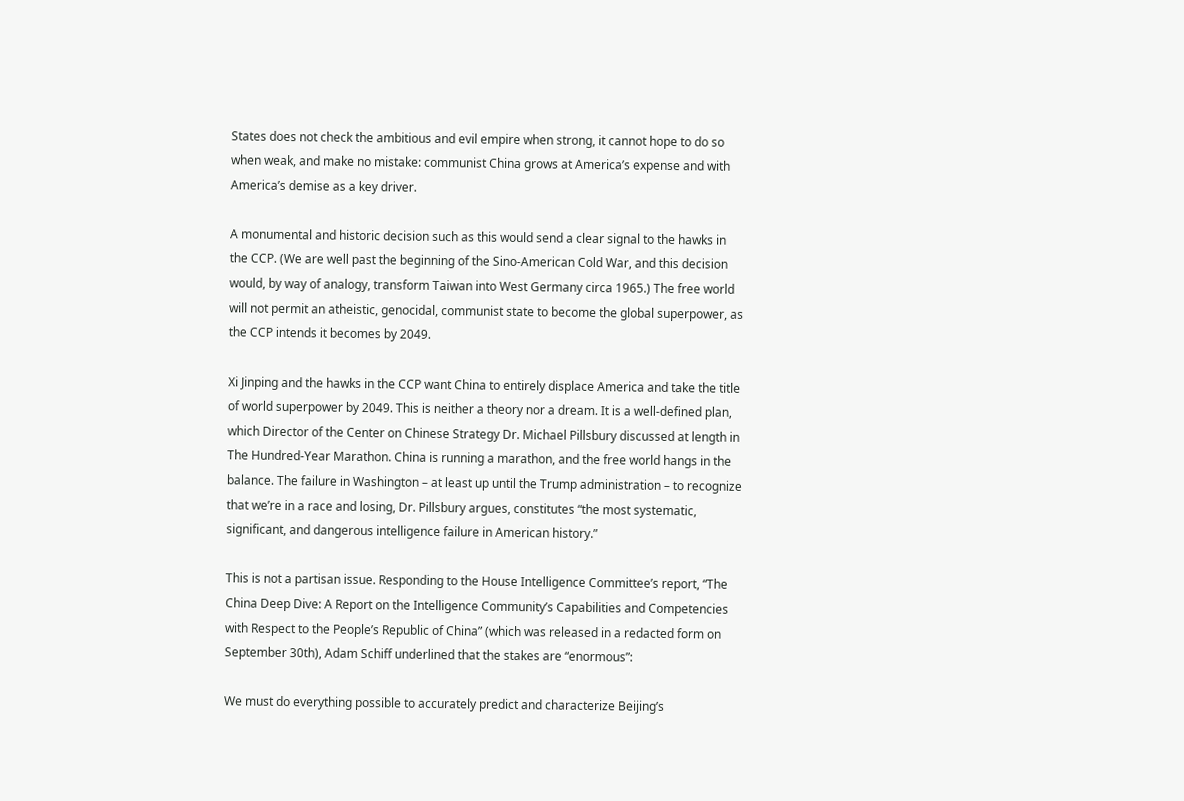States does not check the ambitious and evil empire when strong, it cannot hope to do so when weak, and make no mistake: communist China grows at America’s expense and with America’s demise as a key driver.

A monumental and historic decision such as this would send a clear signal to the hawks in the CCP. (We are well past the beginning of the Sino-American Cold War, and this decision would, by way of analogy, transform Taiwan into West Germany circa 1965.) The free world will not permit an atheistic, genocidal, communist state to become the global superpower, as the CCP intends it becomes by 2049.

Xi Jinping and the hawks in the CCP want China to entirely displace America and take the title of world superpower by 2049. This is neither a theory nor a dream. It is a well-defined plan, which Director of the Center on Chinese Strategy Dr. Michael Pillsbury discussed at length in The Hundred-Year Marathon. China is running a marathon, and the free world hangs in the balance. The failure in Washington – at least up until the Trump administration – to recognize that we’re in a race and losing, Dr. Pillsbury argues, constitutes “the most systematic, significant, and dangerous intelligence failure in American history.”

This is not a partisan issue. Responding to the House Intelligence Committee’s report, “The China Deep Dive: A Report on the Intelligence Community’s Capabilities and Competencies with Respect to the People’s Republic of China” (which was released in a redacted form on September 30th), Adam Schiff underlined that the stakes are “enormous”:

We must do everything possible to accurately predict and characterize Beijing’s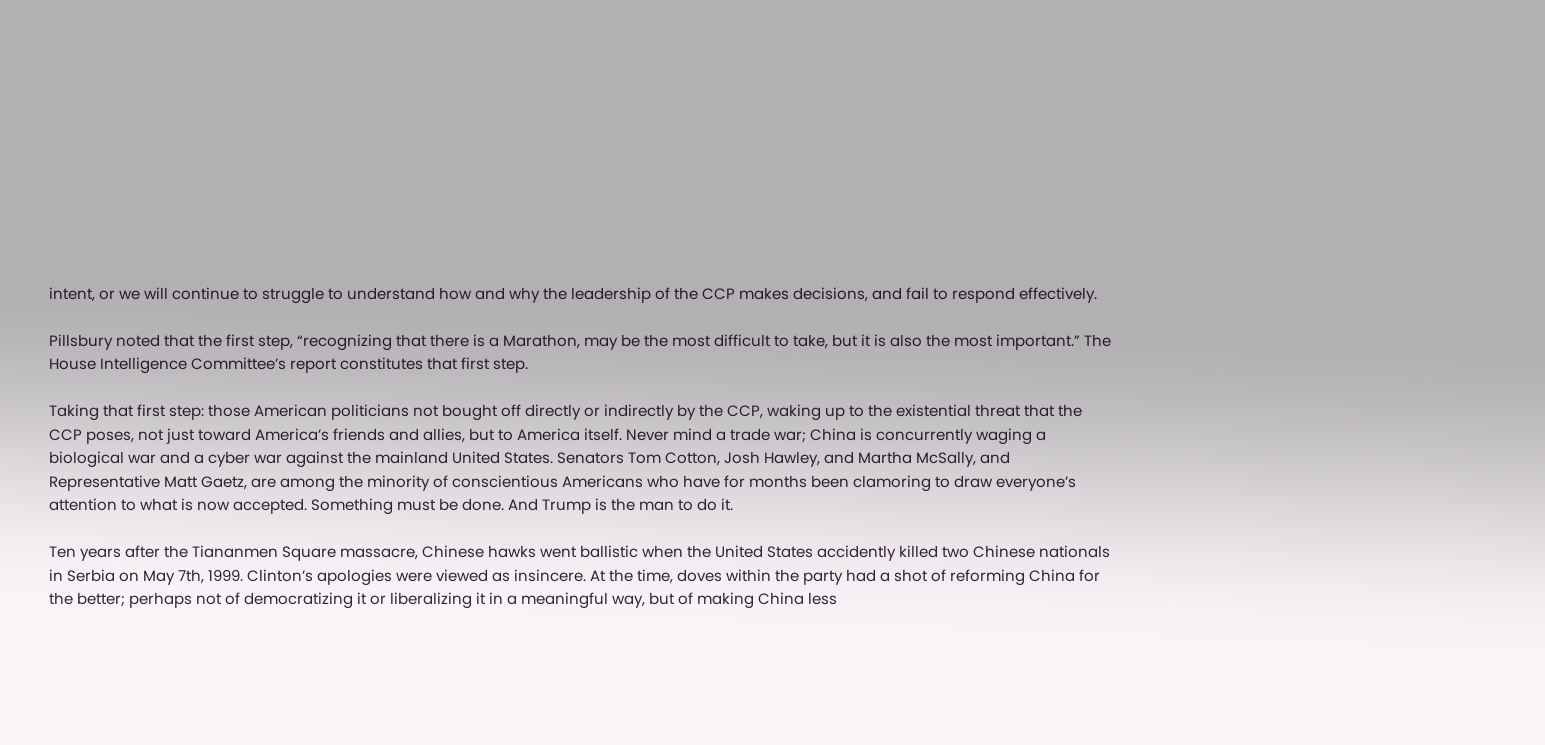intent, or we will continue to struggle to understand how and why the leadership of the CCP makes decisions, and fail to respond effectively.

Pillsbury noted that the first step, “recognizing that there is a Marathon, may be the most difficult to take, but it is also the most important.” The House Intelligence Committee’s report constitutes that first step.

Taking that first step: those American politicians not bought off directly or indirectly by the CCP, waking up to the existential threat that the CCP poses, not just toward America’s friends and allies, but to America itself. Never mind a trade war; China is concurrently waging a biological war and a cyber war against the mainland United States. Senators Tom Cotton, Josh Hawley, and Martha McSally, and Representative Matt Gaetz, are among the minority of conscientious Americans who have for months been clamoring to draw everyone’s attention to what is now accepted. Something must be done. And Trump is the man to do it.

Ten years after the Tiananmen Square massacre, Chinese hawks went ballistic when the United States accidently killed two Chinese nationals in Serbia on May 7th, 1999. Clinton’s apologies were viewed as insincere. At the time, doves within the party had a shot of reforming China for the better; perhaps not of democratizing it or liberalizing it in a meaningful way, but of making China less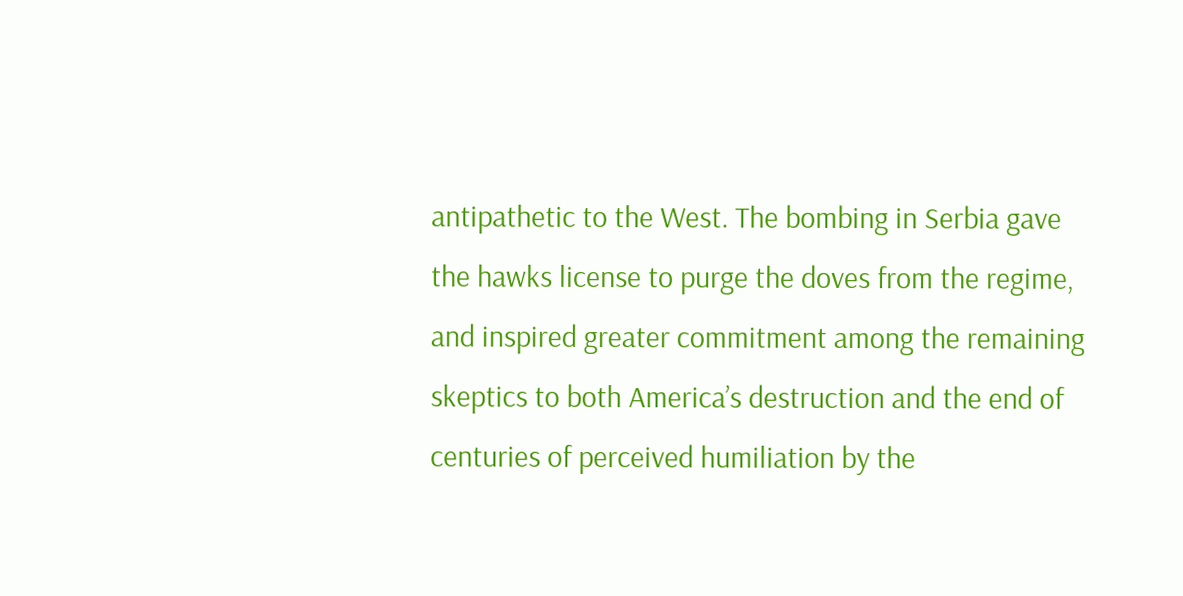antipathetic to the West. The bombing in Serbia gave the hawks license to purge the doves from the regime, and inspired greater commitment among the remaining skeptics to both America’s destruction and the end of centuries of perceived humiliation by the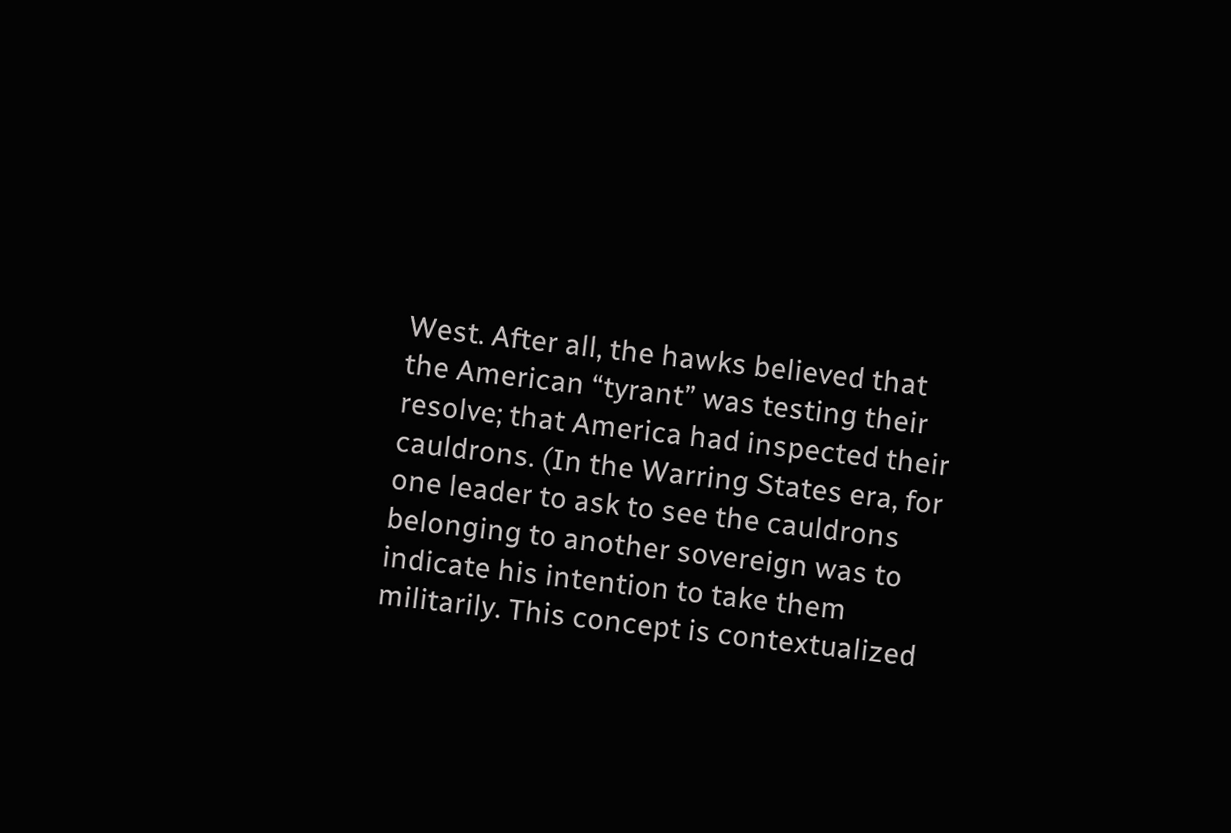West. After all, the hawks believed that the American “tyrant” was testing their resolve; that America had inspected their cauldrons. (In the Warring States era, for one leader to ask to see the cauldrons belonging to another sovereign was to indicate his intention to take them militarily. This concept is contextualized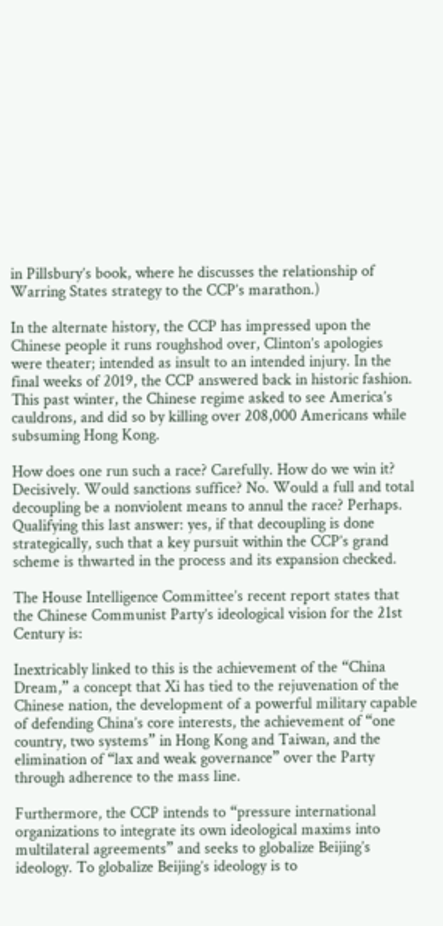in Pillsbury’s book, where he discusses the relationship of Warring States strategy to the CCP’s marathon.)

In the alternate history, the CCP has impressed upon the Chinese people it runs roughshod over, Clinton’s apologies were theater; intended as insult to an intended injury. In the final weeks of 2019, the CCP answered back in historic fashion. This past winter, the Chinese regime asked to see America’s cauldrons, and did so by killing over 208,000 Americans while subsuming Hong Kong.

How does one run such a race? Carefully. How do we win it? Decisively. Would sanctions suffice? No. Would a full and total decoupling be a nonviolent means to annul the race? Perhaps. Qualifying this last answer: yes, if that decoupling is done strategically, such that a key pursuit within the CCP’s grand scheme is thwarted in the process and its expansion checked.

The House Intelligence Committee’s recent report states that the Chinese Communist Party’s ideological vision for the 21st Century is:

Inextricably linked to this is the achievement of the “China Dream,” a concept that Xi has tied to the rejuvenation of the Chinese nation, the development of a powerful military capable of defending China’s core interests, the achievement of “one country, two systems” in Hong Kong and Taiwan, and the elimination of “lax and weak governance” over the Party through adherence to the mass line.

Furthermore, the CCP intends to “pressure international organizations to integrate its own ideological maxims into multilateral agreements” and seeks to globalize Beijing’s ideology. To globalize Beijing’s ideology is to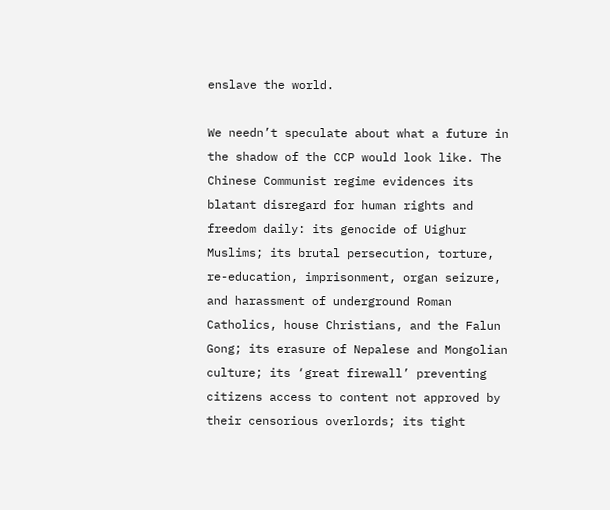enslave the world.

We needn’t speculate about what a future in the shadow of the CCP would look like. The Chinese Communist regime evidences its blatant disregard for human rights and freedom daily: its genocide of Uighur Muslims; its brutal persecution, torture, re-education, imprisonment, organ seizure, and harassment of underground Roman Catholics, house Christians, and the Falun Gong; its erasure of Nepalese and Mongolian culture; its ‘great firewall’ preventing citizens access to content not approved by their censorious overlords; its tight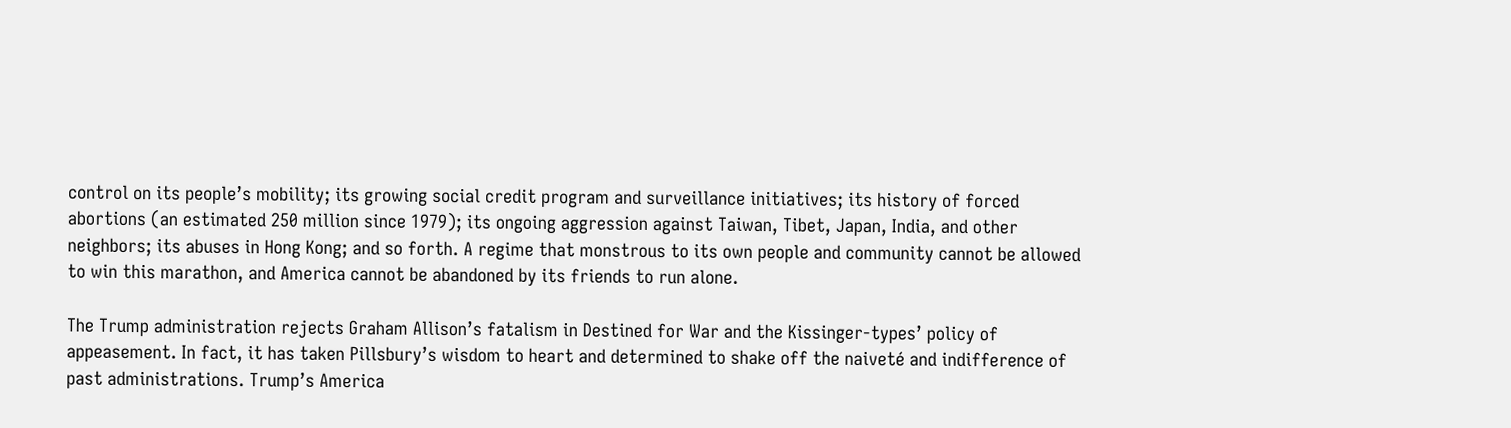control on its people’s mobility; its growing social credit program and surveillance initiatives; its history of forced abortions (an estimated 250 million since 1979); its ongoing aggression against Taiwan, Tibet, Japan, India, and other neighbors; its abuses in Hong Kong; and so forth. A regime that monstrous to its own people and community cannot be allowed to win this marathon, and America cannot be abandoned by its friends to run alone.

The Trump administration rejects Graham Allison’s fatalism in Destined for War and the Kissinger-types’ policy of appeasement. In fact, it has taken Pillsbury’s wisdom to heart and determined to shake off the naiveté and indifference of past administrations. Trump’s America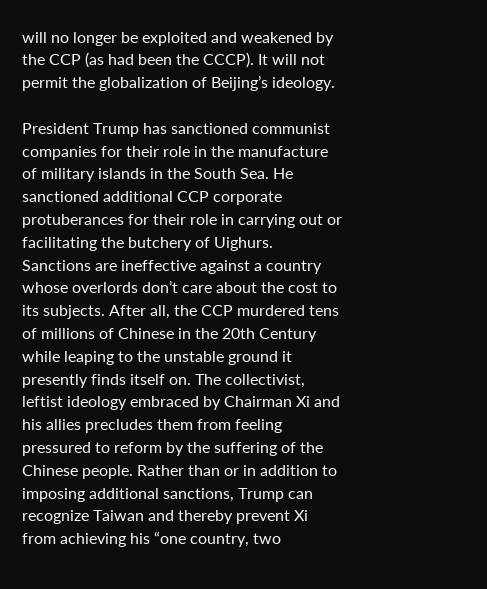will no longer be exploited and weakened by the CCP (as had been the CCCP). It will not permit the globalization of Beijing’s ideology.

President Trump has sanctioned communist companies for their role in the manufacture of military islands in the South Sea. He sanctioned additional CCP corporate protuberances for their role in carrying out or facilitating the butchery of Uighurs. Sanctions are ineffective against a country whose overlords don’t care about the cost to its subjects. After all, the CCP murdered tens of millions of Chinese in the 20th Century while leaping to the unstable ground it presently finds itself on. The collectivist, leftist ideology embraced by Chairman Xi and his allies precludes them from feeling pressured to reform by the suffering of the Chinese people. Rather than or in addition to imposing additional sanctions, Trump can recognize Taiwan and thereby prevent Xi from achieving his “one country, two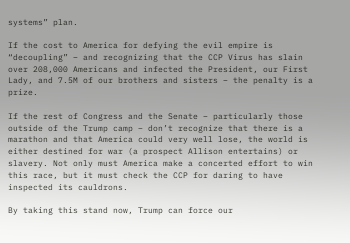systems” plan.

If the cost to America for defying the evil empire is “decoupling” – and recognizing that the CCP Virus has slain over 208,000 Americans and infected the President, our First Lady, and 7.5M of our brothers and sisters – the penalty is a prize.

If the rest of Congress and the Senate – particularly those outside of the Trump camp – don’t recognize that there is a marathon and that America could very well lose, the world is either destined for war (a prospect Allison entertains) or slavery. Not only must America make a concerted effort to win this race, but it must check the CCP for daring to have inspected its cauldrons.

By taking this stand now, Trump can force our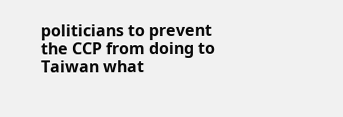politicians to prevent the CCP from doing to Taiwan what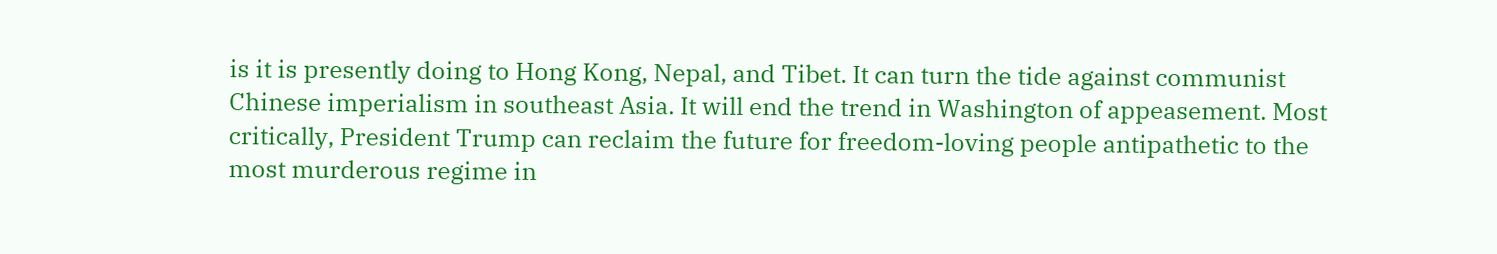is it is presently doing to Hong Kong, Nepal, and Tibet. It can turn the tide against communist Chinese imperialism in southeast Asia. It will end the trend in Washington of appeasement. Most critically, President Trump can reclaim the future for freedom-loving people antipathetic to the most murderous regime in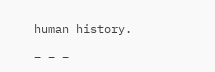human history.

– – –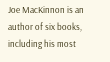Joe MacKinnon is an author of six books, including his most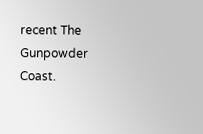recent The Gunpowder Coast.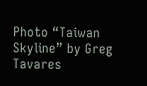Photo “Taiwan Skyline” by Greg Tavares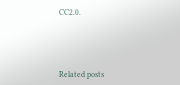CC2.0.




Related posts